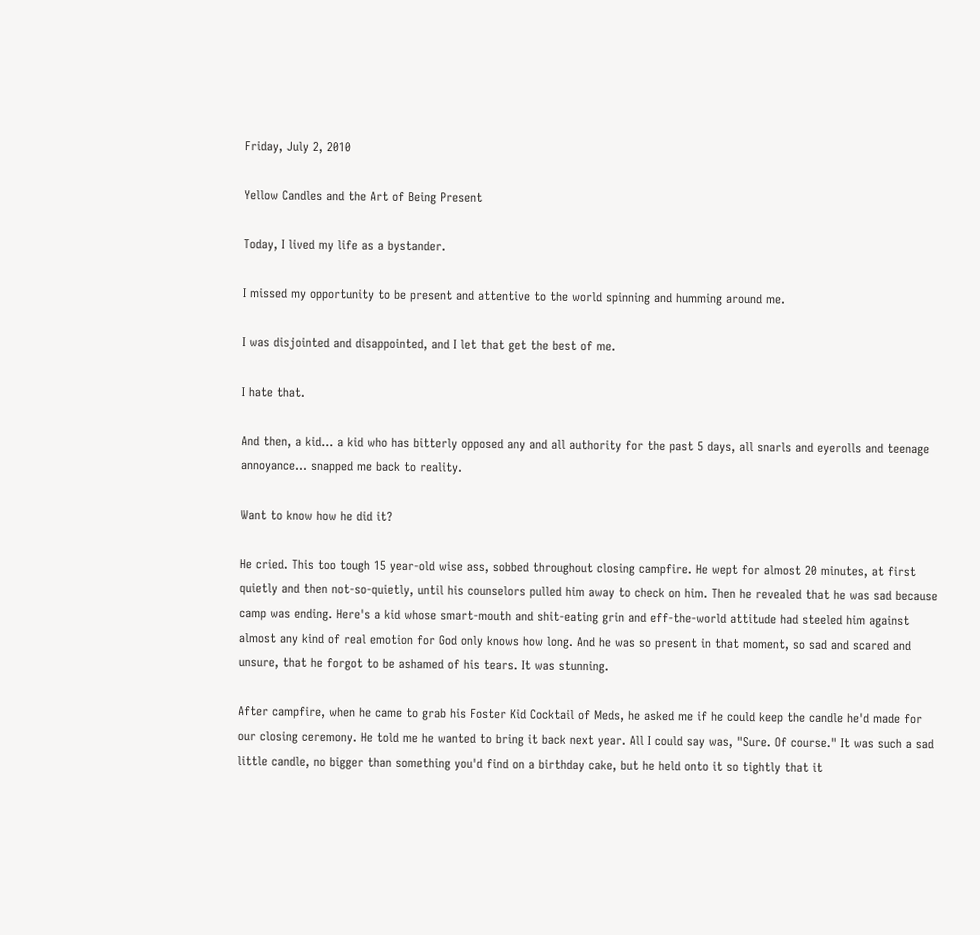Friday, July 2, 2010

Yellow Candles and the Art of Being Present

Today, I lived my life as a bystander.

I missed my opportunity to be present and attentive to the world spinning and humming around me.

I was disjointed and disappointed, and I let that get the best of me.

I hate that.

And then, a kid... a kid who has bitterly opposed any and all authority for the past 5 days, all snarls and eyerolls and teenage annoyance... snapped me back to reality.

Want to know how he did it?

He cried. This too tough 15 year-old wise ass, sobbed throughout closing campfire. He wept for almost 20 minutes, at first quietly and then not-so-quietly, until his counselors pulled him away to check on him. Then he revealed that he was sad because camp was ending. Here's a kid whose smart-mouth and shit-eating grin and eff-the-world attitude had steeled him against almost any kind of real emotion for God only knows how long. And he was so present in that moment, so sad and scared and unsure, that he forgot to be ashamed of his tears. It was stunning.

After campfire, when he came to grab his Foster Kid Cocktail of Meds, he asked me if he could keep the candle he'd made for our closing ceremony. He told me he wanted to bring it back next year. All I could say was, "Sure. Of course." It was such a sad little candle, no bigger than something you'd find on a birthday cake, but he held onto it so tightly that it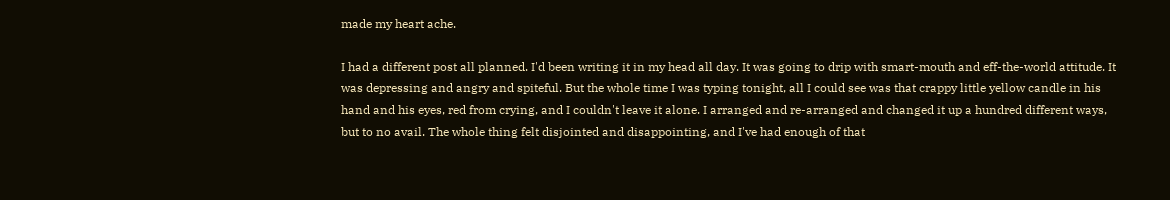made my heart ache.

I had a different post all planned. I'd been writing it in my head all day. It was going to drip with smart-mouth and eff-the-world attitude. It was depressing and angry and spiteful. But the whole time I was typing tonight, all I could see was that crappy little yellow candle in his hand and his eyes, red from crying, and I couldn't leave it alone. I arranged and re-arranged and changed it up a hundred different ways, but to no avail. The whole thing felt disjointed and disappointing, and I've had enough of that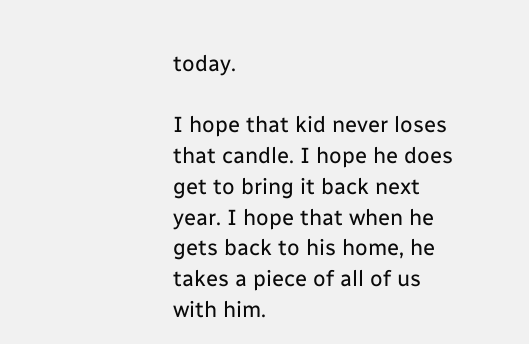today.

I hope that kid never loses that candle. I hope he does get to bring it back next year. I hope that when he gets back to his home, he takes a piece of all of us with him.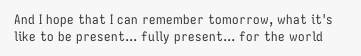And I hope that I can remember tomorrow, what it's like to be present... fully present... for the world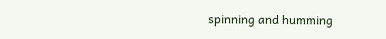spinning and humming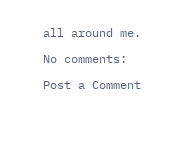all around me.

No comments:

Post a Comment